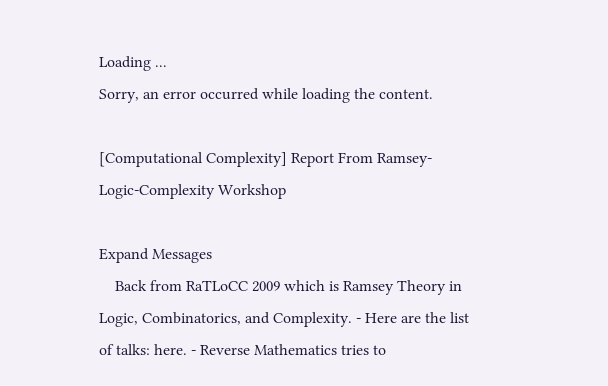Loading ...
Sorry, an error occurred while loading the content.

[Computational Complexity] Report From Ramsey-Logic-Complexity Workshop

Expand Messages
    Back from RaTLoCC 2009 which is Ramsey Theory in Logic, Combinatorics, and Complexity. - Here are the list of talks: here. - Reverse Mathematics tries to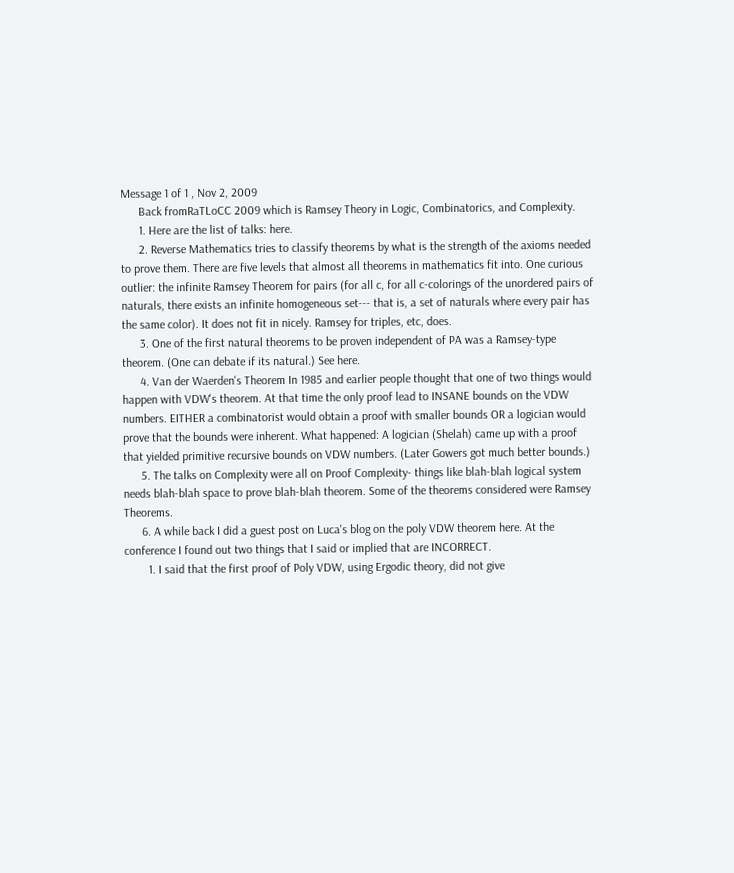Message 1 of 1 , Nov 2, 2009
      Back fromRaTLoCC 2009 which is Ramsey Theory in Logic, Combinatorics, and Complexity.
      1. Here are the list of talks: here.
      2. Reverse Mathematics tries to classify theorems by what is the strength of the axioms needed to prove them. There are five levels that almost all theorems in mathematics fit into. One curious outlier: the infinite Ramsey Theorem for pairs (for all c, for all c-colorings of the unordered pairs of naturals, there exists an infinite homogeneous set--- that is, a set of naturals where every pair has the same color). It does not fit in nicely. Ramsey for triples, etc, does.
      3. One of the first natural theorems to be proven independent of PA was a Ramsey-type theorem. (One can debate if its natural.) See here.
      4. Van der Waerden's Theorem In 1985 and earlier people thought that one of two things would happen with VDW's theorem. At that time the only proof lead to INSANE bounds on the VDW numbers. EITHER a combinatorist would obtain a proof with smaller bounds OR a logician would prove that the bounds were inherent. What happened: A logician (Shelah) came up with a proof that yielded primitive recursive bounds on VDW numbers. (Later Gowers got much better bounds.)
      5. The talks on Complexity were all on Proof Complexity- things like blah-blah logical system needs blah-blah space to prove blah-blah theorem. Some of the theorems considered were Ramsey Theorems.
      6. A while back I did a guest post on Luca's blog on the poly VDW theorem here. At the conference I found out two things that I said or implied that are INCORRECT.
        1. I said that the first proof of Poly VDW, using Ergodic theory, did not give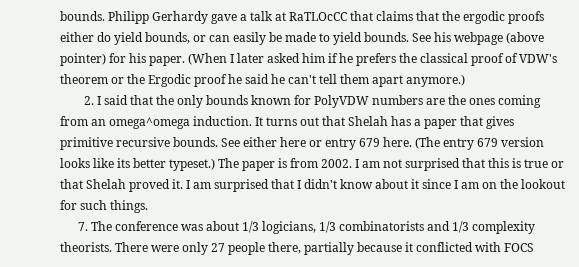bounds. Philipp Gerhardy gave a talk at RaTLOcCC that claims that the ergodic proofs either do yield bounds, or can easily be made to yield bounds. See his webpage (above pointer) for his paper. (When I later asked him if he prefers the classical proof of VDW's theorem or the Ergodic proof he said he can't tell them apart anymore.)
        2. I said that the only bounds known for PolyVDW numbers are the ones coming from an omega^omega induction. It turns out that Shelah has a paper that gives primitive recursive bounds. See either here or entry 679 here. (The entry 679 version looks like its better typeset.) The paper is from 2002. I am not surprised that this is true or that Shelah proved it. I am surprised that I didn't know about it since I am on the lookout for such things.
      7. The conference was about 1/3 logicians, 1/3 combinatorists and 1/3 complexity theorists. There were only 27 people there, partially because it conflicted with FOCS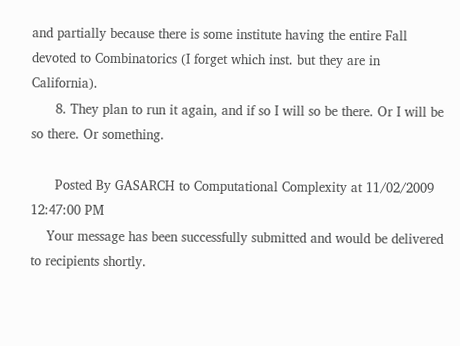and partially because there is some institute having the entire Fall devoted to Combinatorics (I forget which inst. but they are in California).
      8. They plan to run it again, and if so I will so be there. Or I will be so there. Or something.

      Posted By GASARCH to Computational Complexity at 11/02/2009 12:47:00 PM
    Your message has been successfully submitted and would be delivered to recipients shortly.